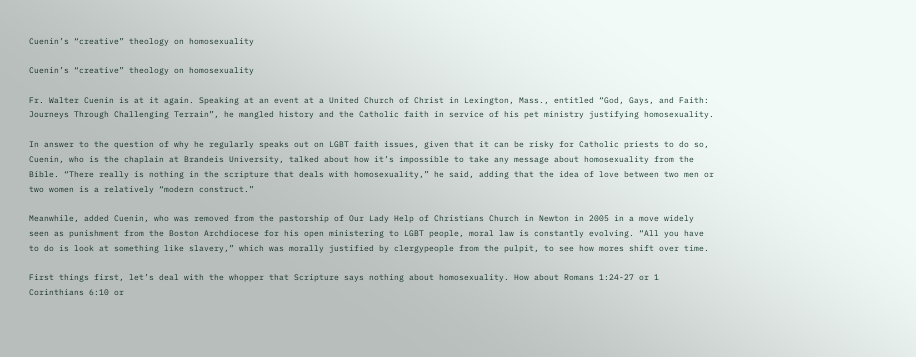Cuenin’s “creative” theology on homosexuality

Cuenin’s “creative” theology on homosexuality

Fr. Walter Cuenin is at it again. Speaking at an event at a United Church of Christ in Lexington, Mass., entitled “God, Gays, and Faith: Journeys Through Challenging Terrain”, he mangled history and the Catholic faith in service of his pet ministry justifying homosexuality.

In answer to the question of why he regularly speaks out on LGBT faith issues, given that it can be risky for Catholic priests to do so, Cuenin, who is the chaplain at Brandeis University, talked about how it’s impossible to take any message about homosexuality from the Bible. “There really is nothing in the scripture that deals with homosexuality,” he said, adding that the idea of love between two men or two women is a relatively “modern construct.”

Meanwhile, added Cuenin, who was removed from the pastorship of Our Lady Help of Christians Church in Newton in 2005 in a move widely seen as punishment from the Boston Archdiocese for his open ministering to LGBT people, moral law is constantly evolving. “All you have to do is look at something like slavery,” which was morally justified by clergypeople from the pulpit, to see how mores shift over time.

First things first, let’s deal with the whopper that Scripture says nothing about homosexuality. How about Romans 1:24-27 or 1 Corinthians 6:10 or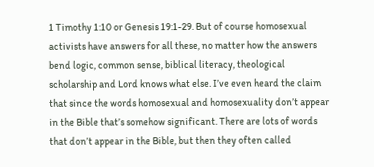1 Timothy 1:10 or Genesis 19:1-29. But of course homosexual activists have answers for all these, no matter how the answers bend logic, common sense, biblical literacy, theological scholarship and Lord knows what else. I’ve even heard the claim that since the words homosexual and homosexuality don’t appear in the Bible that’s somehow significant. There are lots of words that don’t appear in the Bible, but then they often called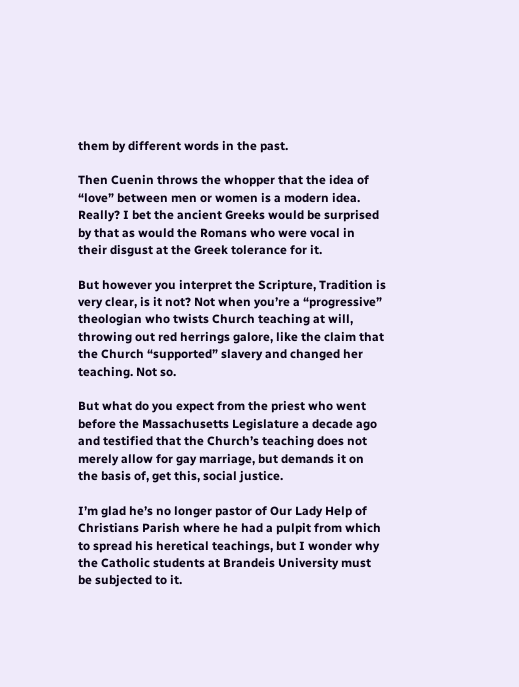them by different words in the past.

Then Cuenin throws the whopper that the idea of “love” between men or women is a modern idea. Really? I bet the ancient Greeks would be surprised by that as would the Romans who were vocal in their disgust at the Greek tolerance for it.

But however you interpret the Scripture, Tradition is very clear, is it not? Not when you’re a “progressive” theologian who twists Church teaching at will, throwing out red herrings galore, like the claim that the Church “supported” slavery and changed her teaching. Not so.

But what do you expect from the priest who went before the Massachusetts Legislature a decade ago and testified that the Church’s teaching does not merely allow for gay marriage, but demands it on the basis of, get this, social justice.

I’m glad he’s no longer pastor of Our Lady Help of Christians Parish where he had a pulpit from which to spread his heretical teachings, but I wonder why the Catholic students at Brandeis University must be subjected to it.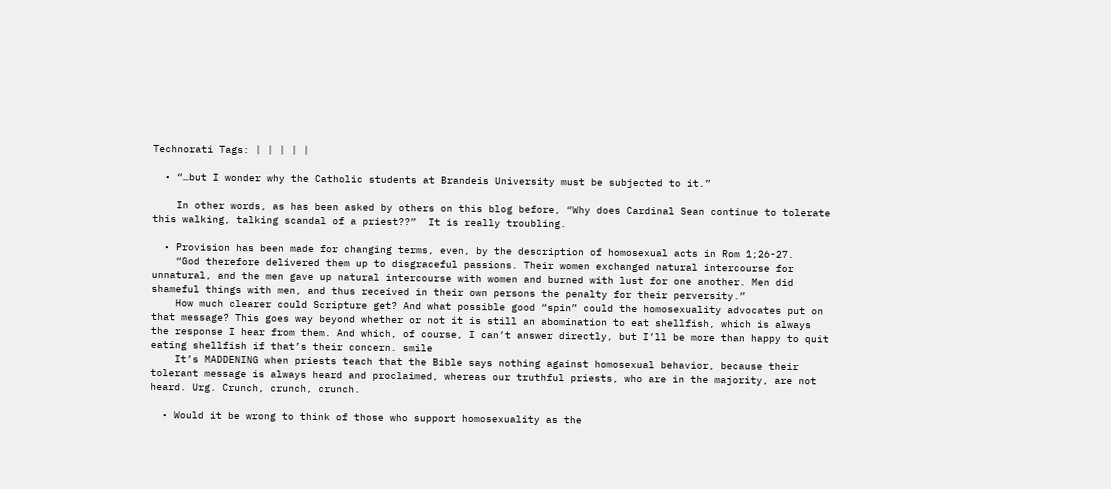Technorati Tags: | | | | |

  • “…but I wonder why the Catholic students at Brandeis University must be subjected to it.”

    In other words, as has been asked by others on this blog before, “Why does Cardinal Sean continue to tolerate this walking, talking scandal of a priest??”  It is really troubling.

  • Provision has been made for changing terms, even, by the description of homosexual acts in Rom 1;26-27.
    “God therefore delivered them up to disgraceful passions. Their women exchanged natural intercourse for unnatural, and the men gave up natural intercourse with women and burned with lust for one another. Men did shameful things with men, and thus received in their own persons the penalty for their perversity.”
    How much clearer could Scripture get? And what possible good “spin” could the homosexuality advocates put on that message? This goes way beyond whether or not it is still an abomination to eat shellfish, which is always the response I hear from them. And which, of course, I can’t answer directly, but I’ll be more than happy to quit eating shellfish if that’s their concern. smile
    It’s MADDENING when priests teach that the Bible says nothing against homosexual behavior, because their tolerant message is always heard and proclaimed, whereas our truthful priests, who are in the majority, are not heard. Urg. Crunch, crunch, crunch.

  • Would it be wrong to think of those who support homosexuality as the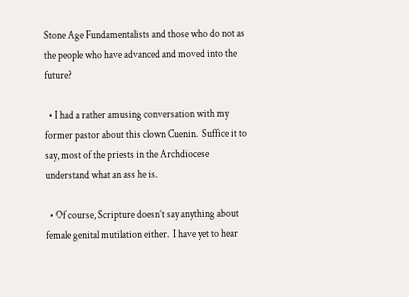Stone Age Fundamentalists and those who do not as the people who have advanced and moved into the future?

  • I had a rather amusing conversation with my former pastor about this clown Cuenin.  Suffice it to say, most of the priests in the Archdiocese understand what an ass he is.

  • Of course, Scripture doesn’t say anything about female genital mutilation either.  I have yet to hear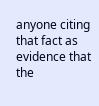anyone citing that fact as evidence that the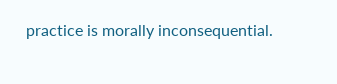practice is morally inconsequential.